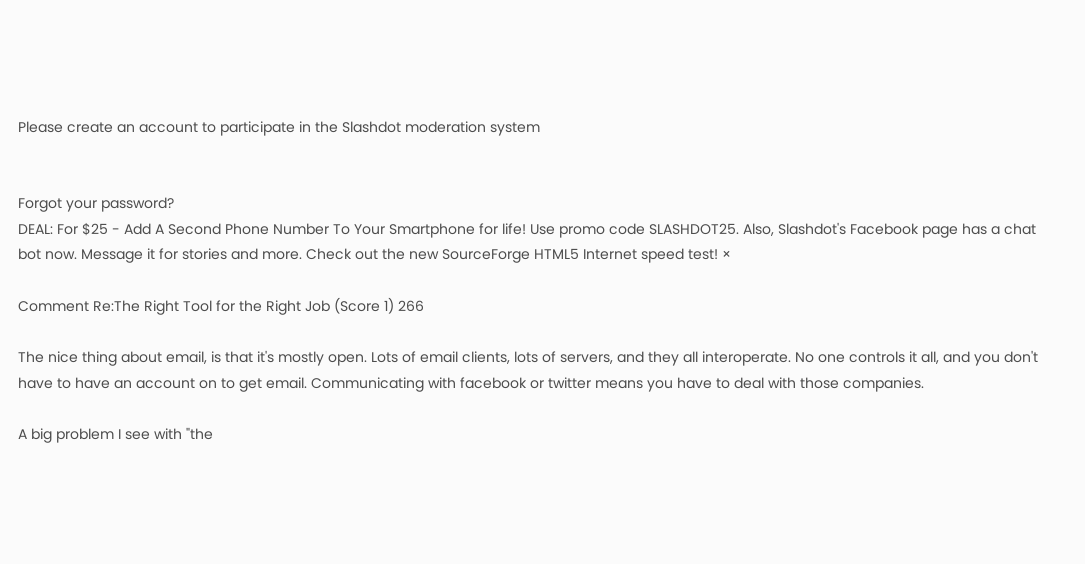Please create an account to participate in the Slashdot moderation system


Forgot your password?
DEAL: For $25 - Add A Second Phone Number To Your Smartphone for life! Use promo code SLASHDOT25. Also, Slashdot's Facebook page has a chat bot now. Message it for stories and more. Check out the new SourceForge HTML5 Internet speed test! ×

Comment Re:The Right Tool for the Right Job (Score 1) 266

The nice thing about email, is that it's mostly open. Lots of email clients, lots of servers, and they all interoperate. No one controls it all, and you don't have to have an account on to get email. Communicating with facebook or twitter means you have to deal with those companies.

A big problem I see with "the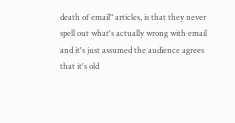death of email" articles, is that they never spell out what's actually wrong with email and it's just assumed the audience agrees that it's old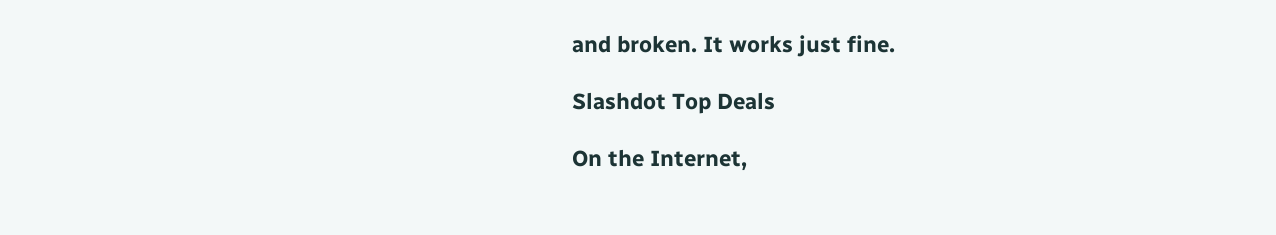and broken. It works just fine.

Slashdot Top Deals

On the Internet,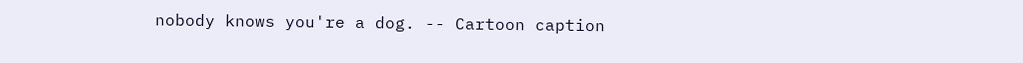nobody knows you're a dog. -- Cartoon caption